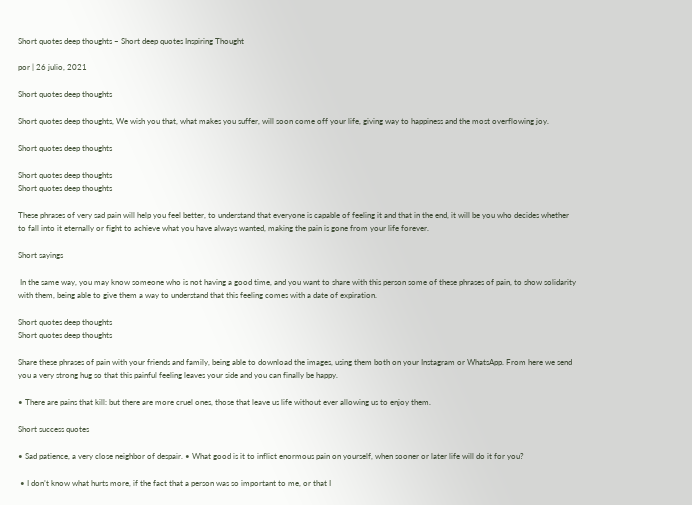Short quotes deep thoughts – Short deep quotes Inspiring Thought

por | 26 julio, 2021

Short quotes deep thoughts

Short quotes deep thoughts, We wish you that, what makes you suffer, will soon come off your life, giving way to happiness and the most overflowing joy.

Short quotes deep thoughts

Short quotes deep thoughts
Short quotes deep thoughts

These phrases of very sad pain will help you feel better, to understand that everyone is capable of feeling it and that in the end, it will be you who decides whether to fall into it eternally or fight to achieve what you have always wanted, making the pain is gone from your life forever.

Short sayings

 In the same way, you may know someone who is not having a good time, and you want to share with this person some of these phrases of pain, to show solidarity with them, being able to give them a way to understand that this feeling comes with a date of expiration.

Short quotes deep thoughts
Short quotes deep thoughts

Share these phrases of pain with your friends and family, being able to download the images, using them both on your Instagram or WhatsApp. From here we send you a very strong hug so that this painful feeling leaves your side and you can finally be happy.

• There are pains that kill: but there are more cruel ones, those that leave us life without ever allowing us to enjoy them.

Short success quotes

• Sad patience, a very close neighbor of despair. • What good is it to inflict enormous pain on yourself, when sooner or later life will do it for you?

 • I don’t know what hurts more, if the fact that a person was so important to me, or that I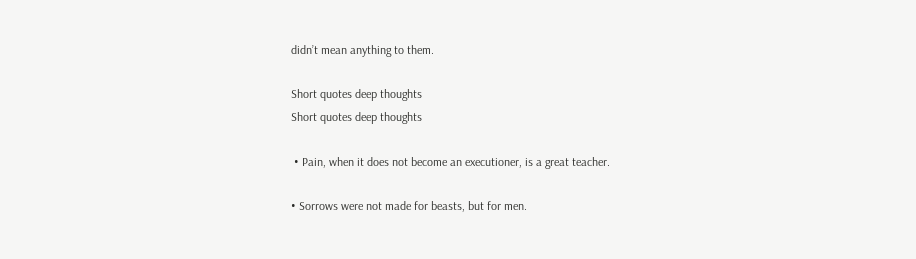didn’t mean anything to them.

Short quotes deep thoughts
Short quotes deep thoughts

 • Pain, when it does not become an executioner, is a great teacher.

• Sorrows were not made for beasts, but for men.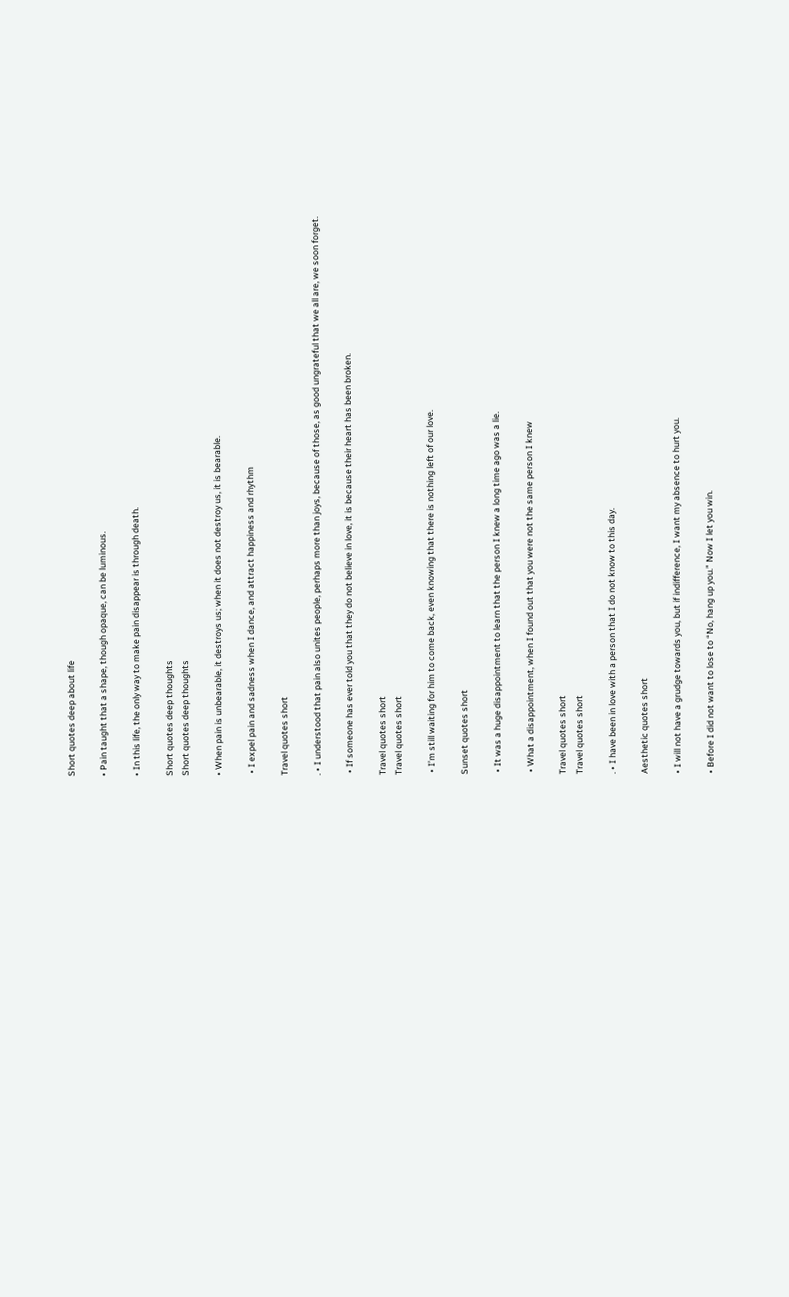Short quotes deep about life

• Pain taught that a shape, though opaque, can be luminous.

• In this life, the only way to make pain disappear is through death.

Short quotes deep thoughts
Short quotes deep thoughts

• When pain is unbearable, it destroys us; when it does not destroy us, it is bearable.

 • I expel pain and sadness when I dance, and attract happiness and rhythm

Travel quotes short

. • I understood that pain also unites people, perhaps more than joys, because of those, as good ungrateful that we all are, we soon forget.

 • If someone has ever told you that they do not believe in love, it is because their heart has been broken.

Travel quotes short
Travel quotes short

 • I’m still waiting for him to come back, even knowing that there is nothing left of our love.

Sunset quotes short

 • It was a huge disappointment to learn that the person I knew a long time ago was a lie.

 • What a disappointment, when I found out that you were not the same person I knew

Travel quotes short
Travel quotes short

. • I have been in love with a person that I do not know to this day.

Aesthetic quotes short

• I will not have a grudge towards you, but if indifference, I want my absence to hurt you.

• Before I did not want to lose to “No, hang up you.” Now I let you win.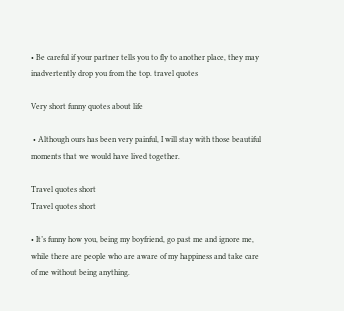• Be careful if your partner tells you to fly to another place, they may inadvertently drop you from the top. travel quotes

Very short funny quotes about life

 • Although ours has been very painful, I will stay with those beautiful moments that we would have lived together.

Travel quotes short
Travel quotes short

• It’s funny how you, being my boyfriend, go past me and ignore me, while there are people who are aware of my happiness and take care of me without being anything.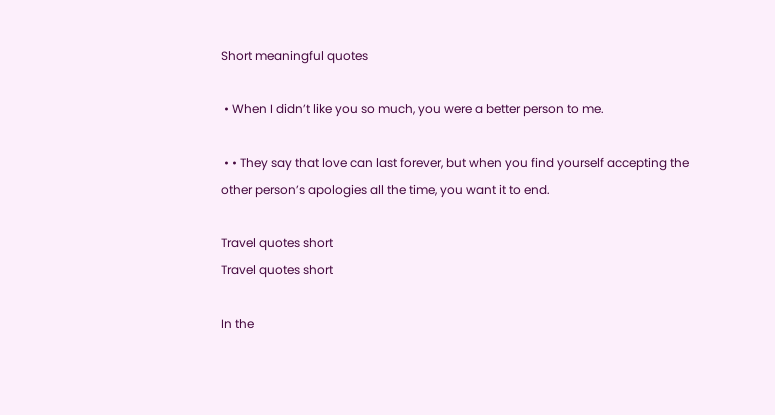Short meaningful quotes

 • When I didn’t like you so much, you were a better person to me.

 • • They say that love can last forever, but when you find yourself accepting the other person’s apologies all the time, you want it to end.

Travel quotes short
Travel quotes short

In the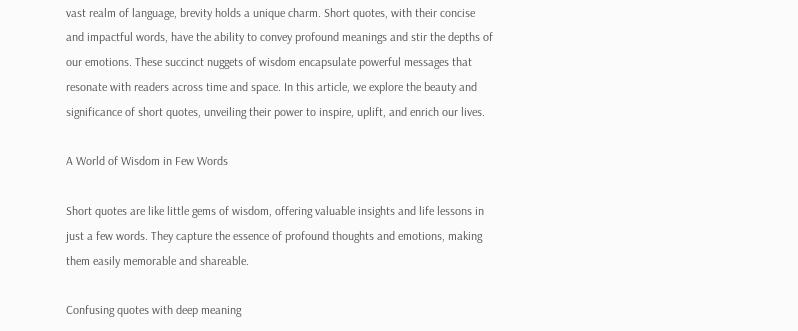vast realm of language, brevity holds a unique charm. Short quotes, with their concise and impactful words, have the ability to convey profound meanings and stir the depths of our emotions. These succinct nuggets of wisdom encapsulate powerful messages that resonate with readers across time and space. In this article, we explore the beauty and significance of short quotes, unveiling their power to inspire, uplift, and enrich our lives.

A World of Wisdom in Few Words

Short quotes are like little gems of wisdom, offering valuable insights and life lessons in just a few words. They capture the essence of profound thoughts and emotions, making them easily memorable and shareable.

Confusing quotes with deep meaning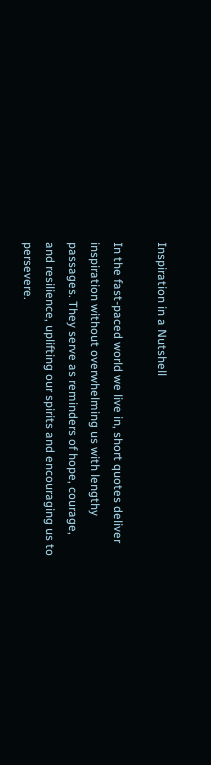Inspiration in a Nutshell

In the fast-paced world we live in, short quotes deliver inspiration without overwhelming us with lengthy passages. They serve as reminders of hope, courage, and resilience, uplifting our spirits and encouraging us to persevere.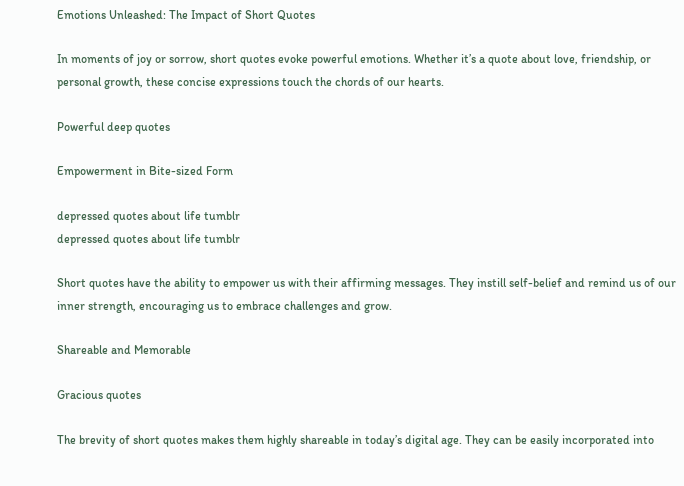Emotions Unleashed: The Impact of Short Quotes

In moments of joy or sorrow, short quotes evoke powerful emotions. Whether it’s a quote about love, friendship, or personal growth, these concise expressions touch the chords of our hearts.

Powerful deep quotes

Empowerment in Bite-sized Form

depressed quotes about life tumblr
depressed quotes about life tumblr

Short quotes have the ability to empower us with their affirming messages. They instill self-belief and remind us of our inner strength, encouraging us to embrace challenges and grow.

Shareable and Memorable

Gracious quotes

The brevity of short quotes makes them highly shareable in today’s digital age. They can be easily incorporated into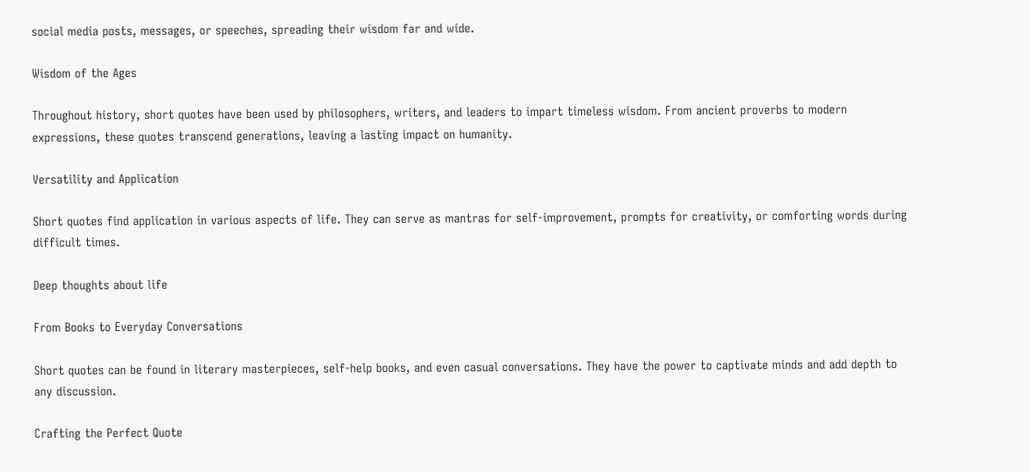social media posts, messages, or speeches, spreading their wisdom far and wide.

Wisdom of the Ages

Throughout history, short quotes have been used by philosophers, writers, and leaders to impart timeless wisdom. From ancient proverbs to modern expressions, these quotes transcend generations, leaving a lasting impact on humanity.

Versatility and Application

Short quotes find application in various aspects of life. They can serve as mantras for self-improvement, prompts for creativity, or comforting words during difficult times.

Deep thoughts about life

From Books to Everyday Conversations

Short quotes can be found in literary masterpieces, self-help books, and even casual conversations. They have the power to captivate minds and add depth to any discussion.

Crafting the Perfect Quote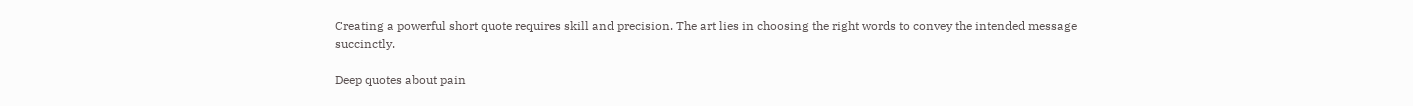Creating a powerful short quote requires skill and precision. The art lies in choosing the right words to convey the intended message succinctly.

Deep quotes about pain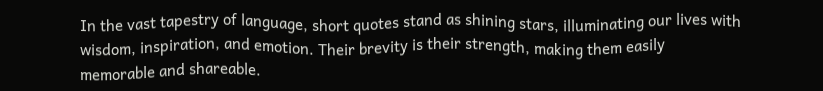In the vast tapestry of language, short quotes stand as shining stars, illuminating our lives with wisdom, inspiration, and emotion. Their brevity is their strength, making them easily memorable and shareable.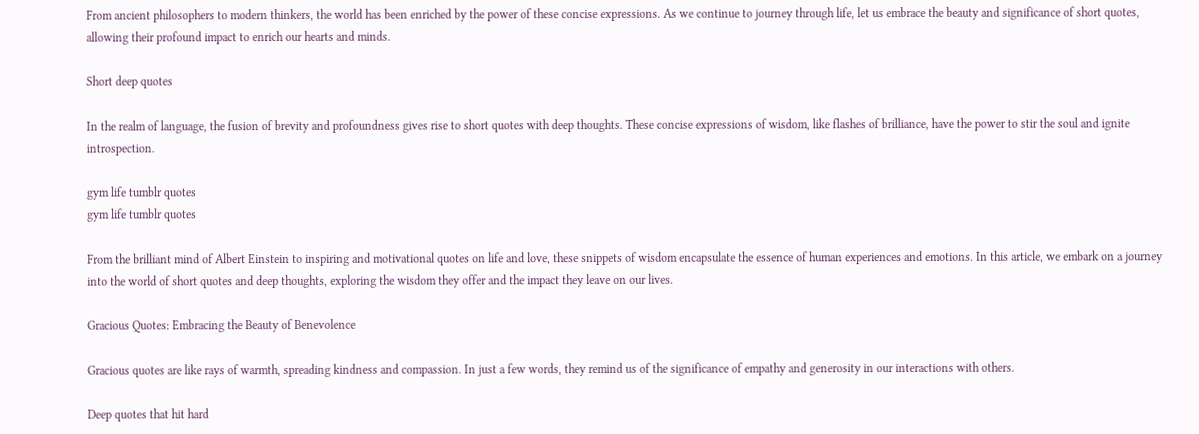From ancient philosophers to modern thinkers, the world has been enriched by the power of these concise expressions. As we continue to journey through life, let us embrace the beauty and significance of short quotes, allowing their profound impact to enrich our hearts and minds.

Short deep quotes

In the realm of language, the fusion of brevity and profoundness gives rise to short quotes with deep thoughts. These concise expressions of wisdom, like flashes of brilliance, have the power to stir the soul and ignite introspection.

gym life tumblr quotes
gym life tumblr quotes

From the brilliant mind of Albert Einstein to inspiring and motivational quotes on life and love, these snippets of wisdom encapsulate the essence of human experiences and emotions. In this article, we embark on a journey into the world of short quotes and deep thoughts, exploring the wisdom they offer and the impact they leave on our lives.

Gracious Quotes: Embracing the Beauty of Benevolence

Gracious quotes are like rays of warmth, spreading kindness and compassion. In just a few words, they remind us of the significance of empathy and generosity in our interactions with others.

Deep quotes that hit hard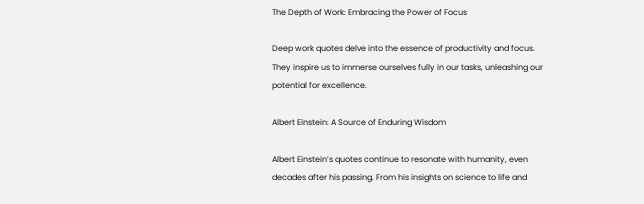The Depth of Work: Embracing the Power of Focus

Deep work quotes delve into the essence of productivity and focus. They inspire us to immerse ourselves fully in our tasks, unleashing our potential for excellence.

Albert Einstein: A Source of Enduring Wisdom

Albert Einstein’s quotes continue to resonate with humanity, even decades after his passing. From his insights on science to life and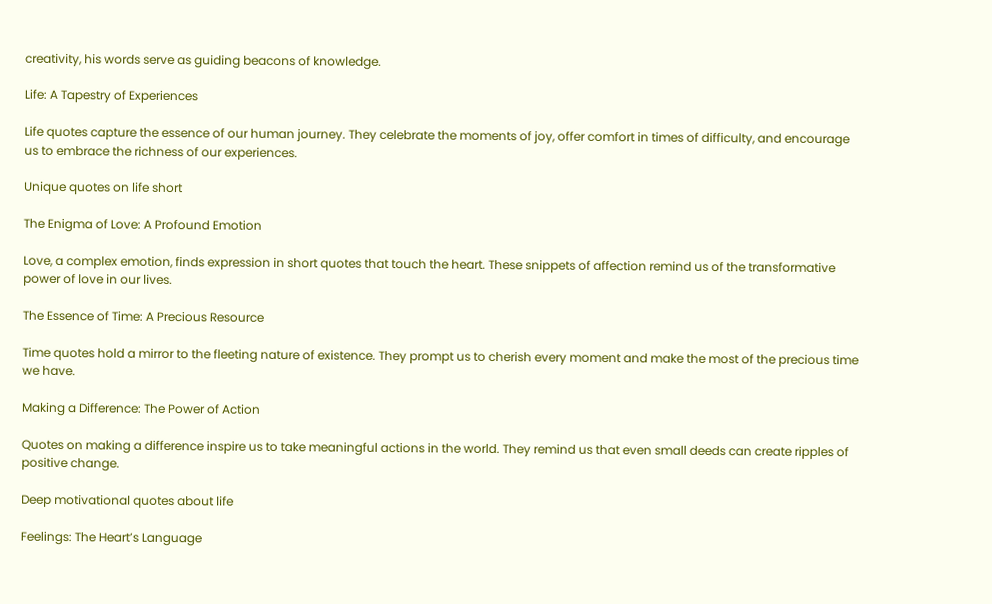creativity, his words serve as guiding beacons of knowledge.

Life: A Tapestry of Experiences

Life quotes capture the essence of our human journey. They celebrate the moments of joy, offer comfort in times of difficulty, and encourage us to embrace the richness of our experiences.

Unique quotes on life short

The Enigma of Love: A Profound Emotion

Love, a complex emotion, finds expression in short quotes that touch the heart. These snippets of affection remind us of the transformative power of love in our lives.

The Essence of Time: A Precious Resource

Time quotes hold a mirror to the fleeting nature of existence. They prompt us to cherish every moment and make the most of the precious time we have.

Making a Difference: The Power of Action

Quotes on making a difference inspire us to take meaningful actions in the world. They remind us that even small deeds can create ripples of positive change.

Deep motivational quotes about life

Feelings: The Heart’s Language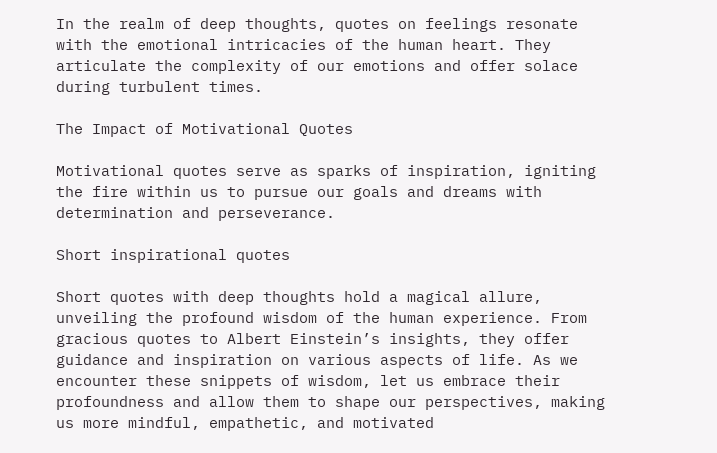In the realm of deep thoughts, quotes on feelings resonate with the emotional intricacies of the human heart. They articulate the complexity of our emotions and offer solace during turbulent times.

The Impact of Motivational Quotes

Motivational quotes serve as sparks of inspiration, igniting the fire within us to pursue our goals and dreams with determination and perseverance.

Short inspirational quotes

Short quotes with deep thoughts hold a magical allure, unveiling the profound wisdom of the human experience. From gracious quotes to Albert Einstein’s insights, they offer guidance and inspiration on various aspects of life. As we encounter these snippets of wisdom, let us embrace their profoundness and allow them to shape our perspectives, making us more mindful, empathetic, and motivated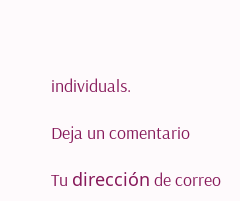individuals.

Deja un comentario

Tu dirección de correo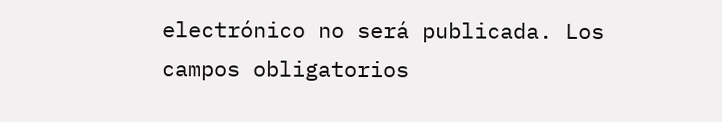electrónico no será publicada. Los campos obligatorios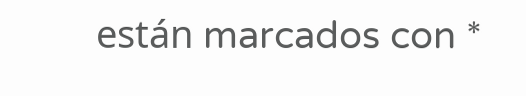están marcados con *